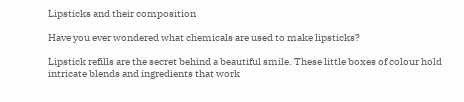Lipsticks and their composition

Have you ever wondered what chemicals are used to make lipsticks?

Lipstick refills are the secret behind a beautiful smile. These little boxes of colour hold intricate blends and ingredients that work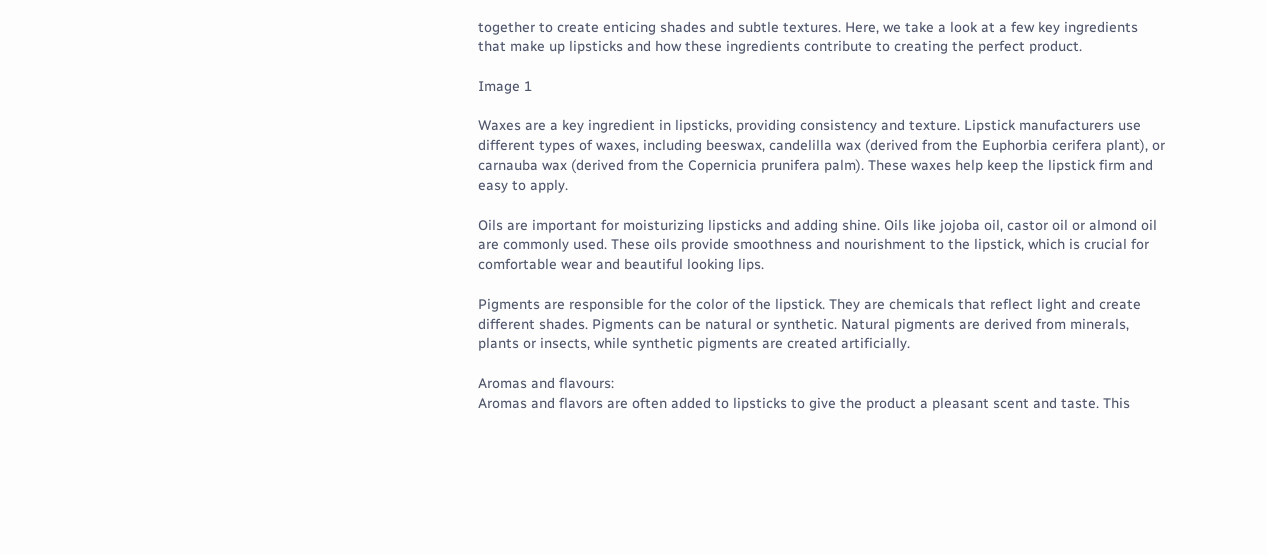together to create enticing shades and subtle textures. Here, we take a look at a few key ingredients that make up lipsticks and how these ingredients contribute to creating the perfect product.

Image 1

Waxes are a key ingredient in lipsticks, providing consistency and texture. Lipstick manufacturers use different types of waxes, including beeswax, candelilla wax (derived from the Euphorbia cerifera plant), or carnauba wax (derived from the Copernicia prunifera palm). These waxes help keep the lipstick firm and easy to apply.

Oils are important for moisturizing lipsticks and adding shine. Oils like jojoba oil, castor oil or almond oil are commonly used. These oils provide smoothness and nourishment to the lipstick, which is crucial for comfortable wear and beautiful looking lips.

Pigments are responsible for the color of the lipstick. They are chemicals that reflect light and create different shades. Pigments can be natural or synthetic. Natural pigments are derived from minerals, plants or insects, while synthetic pigments are created artificially.

Aromas and flavours:
Aromas and flavors are often added to lipsticks to give the product a pleasant scent and taste. This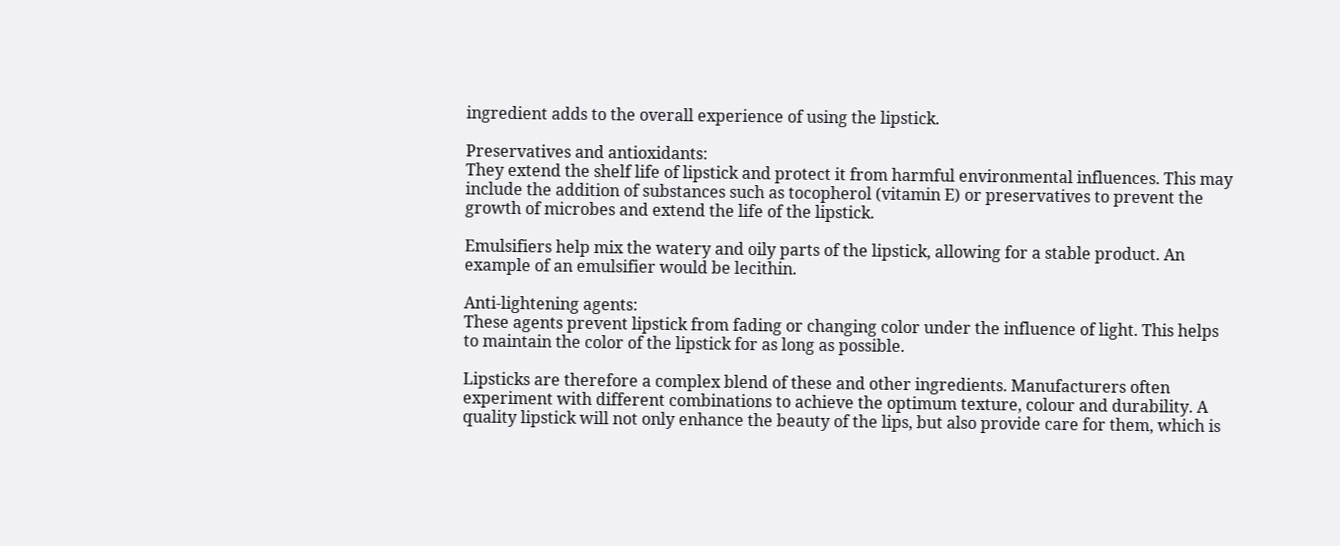ingredient adds to the overall experience of using the lipstick.

Preservatives and antioxidants:
They extend the shelf life of lipstick and protect it from harmful environmental influences. This may include the addition of substances such as tocopherol (vitamin E) or preservatives to prevent the growth of microbes and extend the life of the lipstick.

Emulsifiers help mix the watery and oily parts of the lipstick, allowing for a stable product. An example of an emulsifier would be lecithin.

Anti-lightening agents:
These agents prevent lipstick from fading or changing color under the influence of light. This helps to maintain the color of the lipstick for as long as possible.

Lipsticks are therefore a complex blend of these and other ingredients. Manufacturers often experiment with different combinations to achieve the optimum texture, colour and durability. A quality lipstick will not only enhance the beauty of the lips, but also provide care for them, which is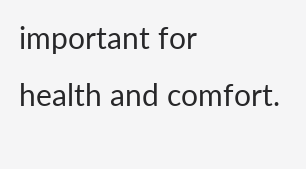important for health and comfort.